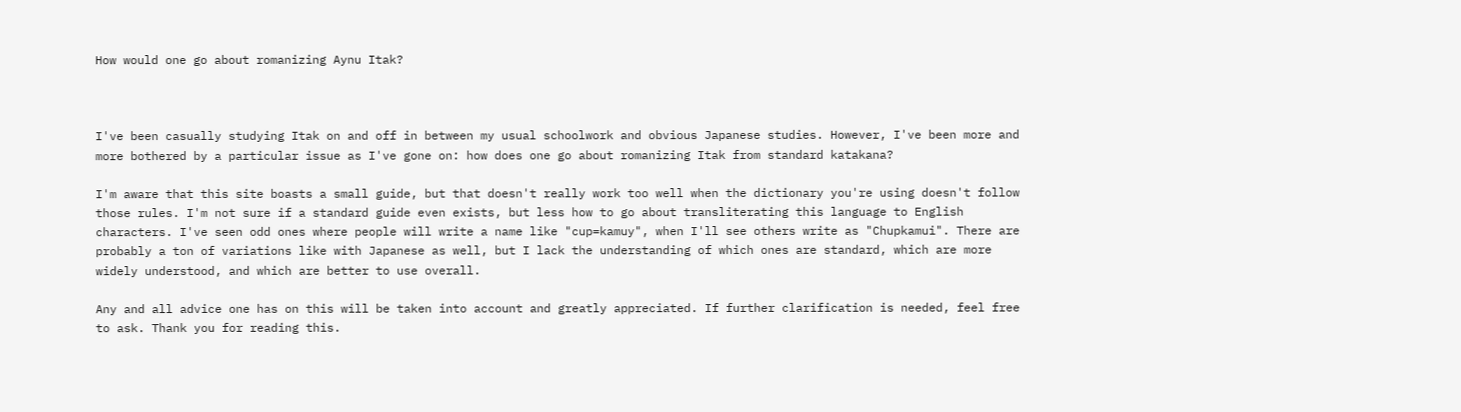How would one go about romanizing Aynu Itak?



I've been casually studying Itak on and off in between my usual schoolwork and obvious Japanese studies. However, I've been more and more bothered by a particular issue as I've gone on: how does one go about romanizing Itak from standard katakana?

I'm aware that this site boasts a small guide, but that doesn't really work too well when the dictionary you're using doesn't follow those rules. I'm not sure if a standard guide even exists, but less how to go about transliterating this language to English characters. I've seen odd ones where people will write a name like "cup=kamuy", when I'll see others write as "Chupkamui". There are probably a ton of variations like with Japanese as well, but I lack the understanding of which ones are standard, which are more widely understood, and which are better to use overall.

Any and all advice one has on this will be taken into account and greatly appreciated. If further clarification is needed, feel free to ask. Thank you for reading this.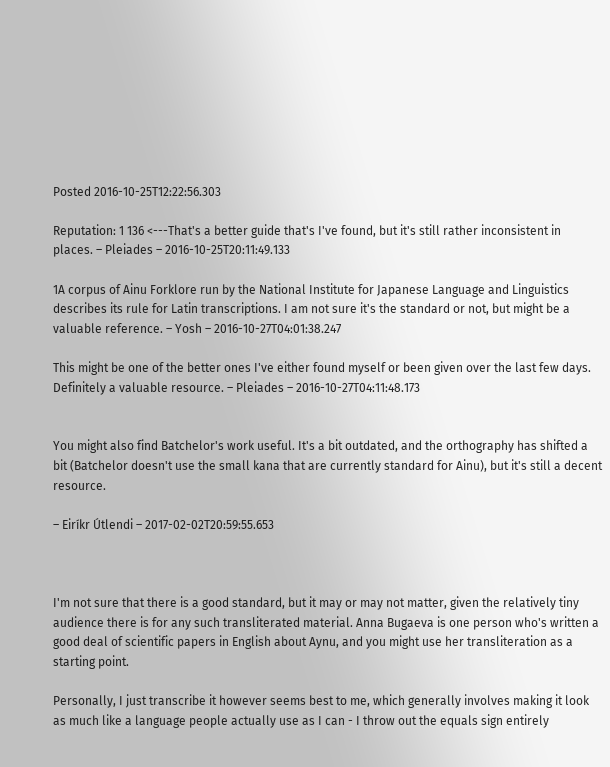Posted 2016-10-25T12:22:56.303

Reputation: 1 136 <---That's a better guide that's I've found, but it's still rather inconsistent in places. – Pleiades – 2016-10-25T20:11:49.133

1A corpus of Ainu Forklore run by the National Institute for Japanese Language and Linguistics describes its rule for Latin transcriptions. I am not sure it's the standard or not, but might be a valuable reference. – Yosh – 2016-10-27T04:01:38.247

This might be one of the better ones I've either found myself or been given over the last few days. Definitely a valuable resource. – Pleiades – 2016-10-27T04:11:48.173


You might also find Batchelor's work useful. It's a bit outdated, and the orthography has shifted a bit (Batchelor doesn't use the small kana that are currently standard for Ainu), but it's still a decent resource.

– Eiríkr Útlendi – 2017-02-02T20:59:55.653



I'm not sure that there is a good standard, but it may or may not matter, given the relatively tiny audience there is for any such transliterated material. Anna Bugaeva is one person who's written a good deal of scientific papers in English about Aynu, and you might use her transliteration as a starting point.

Personally, I just transcribe it however seems best to me, which generally involves making it look as much like a language people actually use as I can - I throw out the equals sign entirely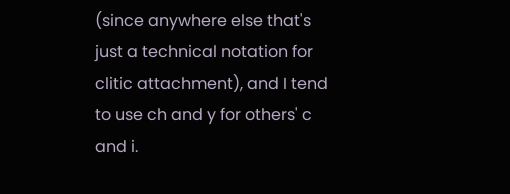(since anywhere else that's just a technical notation for clitic attachment), and I tend to use ch and y for others' c and i.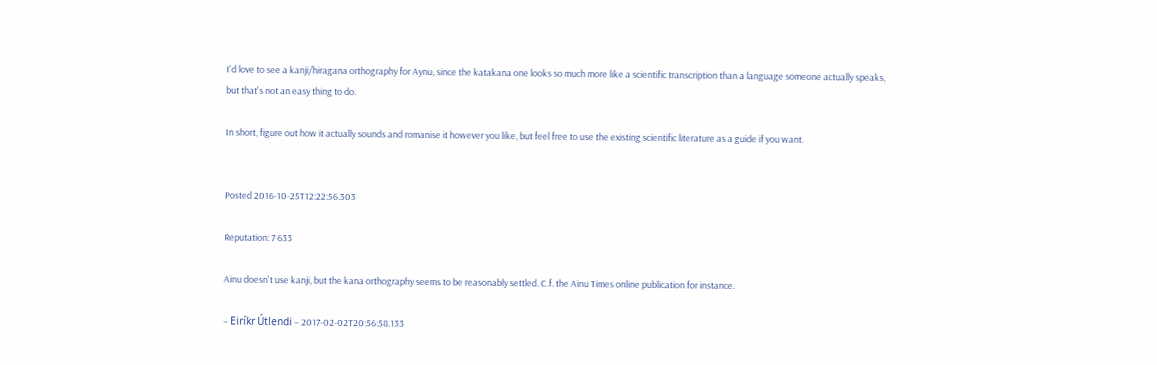I'd love to see a kanji/hiragana orthography for Aynu, since the katakana one looks so much more like a scientific transcription than a language someone actually speaks, but that's not an easy thing to do.

In short, figure out how it actually sounds and romanise it however you like, but feel free to use the existing scientific literature as a guide if you want.


Posted 2016-10-25T12:22:56.303

Reputation: 7 633

Ainu doesn't use kanji, but the kana orthography seems to be reasonably settled. C.f. the Ainu Times online publication for instance.

– Eiríkr Útlendi – 2017-02-02T20:56:58.133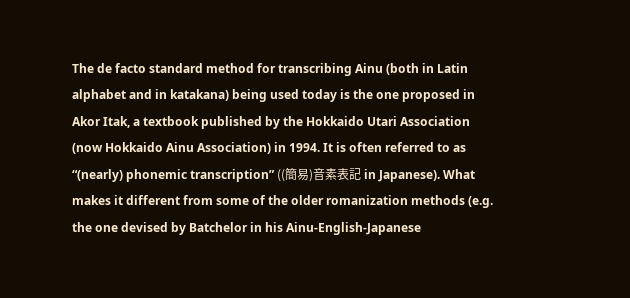The de facto standard method for transcribing Ainu (both in Latin alphabet and in katakana) being used today is the one proposed in Akor Itak, a textbook published by the Hokkaido Utari Association (now Hokkaido Ainu Association) in 1994. It is often referred to as “(nearly) phonemic transcription” ((簡易)音素表記 in Japanese). What makes it different from some of the older romanization methods (e.g. the one devised by Batchelor in his Ainu-English-Japanese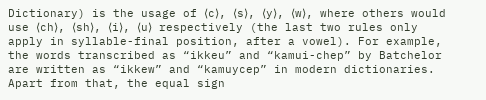Dictionary) is the usage of ⟨c⟩, ⟨s⟩, ⟨y⟩, ⟨w⟩, where others would use ⟨ch⟩, ⟨sh⟩, ⟨i⟩, ⟨u⟩ respectively (the last two rules only apply in syllable-final position, after a vowel). For example, the words transcribed as “ikkeu” and “kamui-chep” by Batchelor are written as “ikkew” and “kamuycep” in modern dictionaries. Apart from that, the equal sign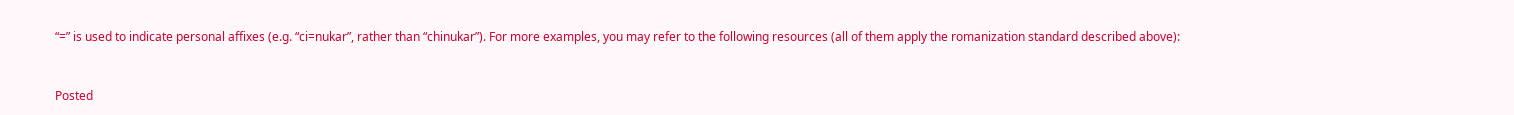“=” is used to indicate personal affixes (e.g. “ci=nukar”, rather than “chinukar”). For more examples, you may refer to the following resources (all of them apply the romanization standard described above):


Posted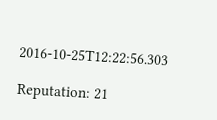2016-10-25T12:22:56.303

Reputation: 21